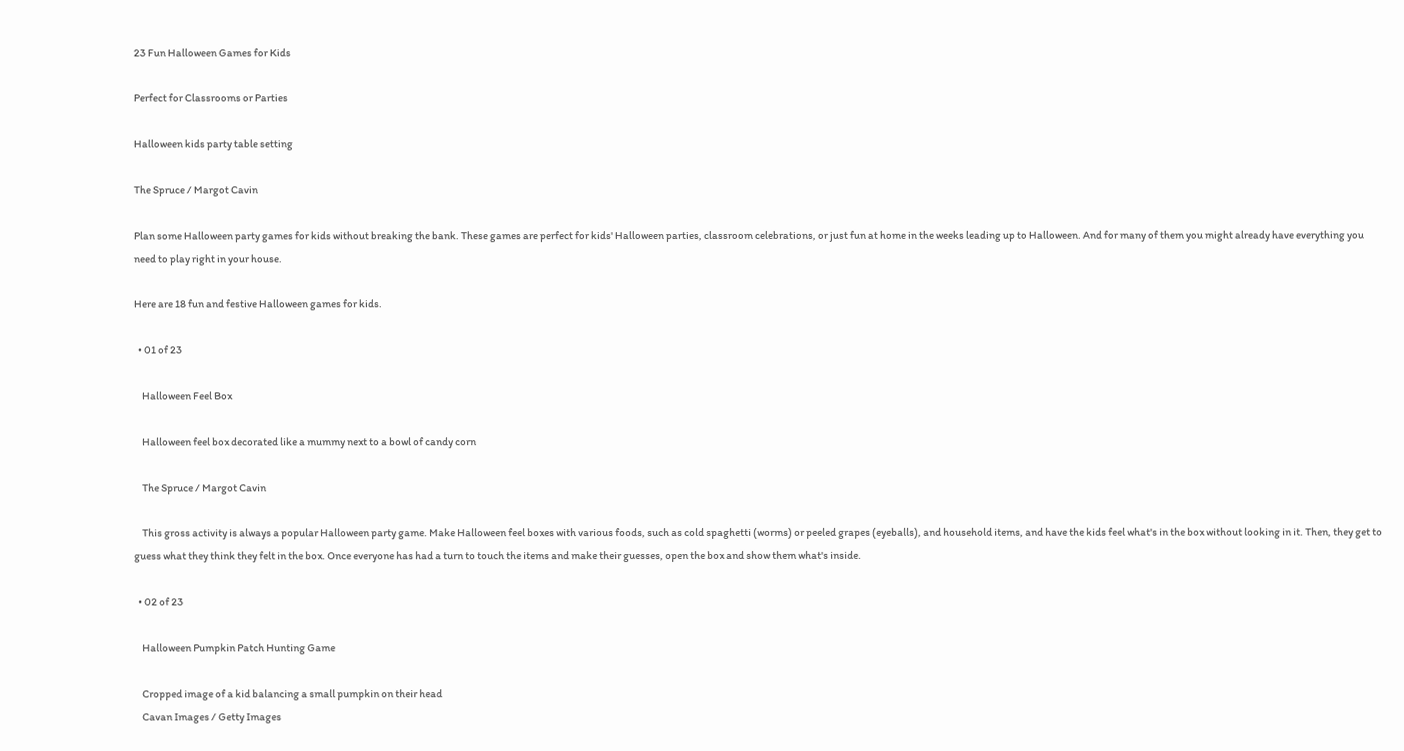23 Fun Halloween Games for Kids

Perfect for Classrooms or Parties

Halloween kids party table setting

The Spruce / Margot Cavin

Plan some Halloween party games for kids without breaking the bank. These games are perfect for kids' Halloween parties, classroom celebrations, or just fun at home in the weeks leading up to Halloween. And for many of them you might already have everything you need to play right in your house.

Here are 18 fun and festive Halloween games for kids.

  • 01 of 23

    Halloween Feel Box

    Halloween feel box decorated like a mummy next to a bowl of candy corn

    The Spruce / Margot Cavin

    This gross activity is always a popular Halloween party game. Make Halloween feel boxes with various foods, such as cold spaghetti (worms) or peeled grapes (eyeballs), and household items, and have the kids feel what's in the box without looking in it. Then, they get to guess what they think they felt in the box. Once everyone has had a turn to touch the items and make their guesses, open the box and show them what's inside.

  • 02 of 23

    Halloween Pumpkin Patch Hunting Game

    Cropped image of a kid balancing a small pumpkin on their head
    Cavan Images / Getty Images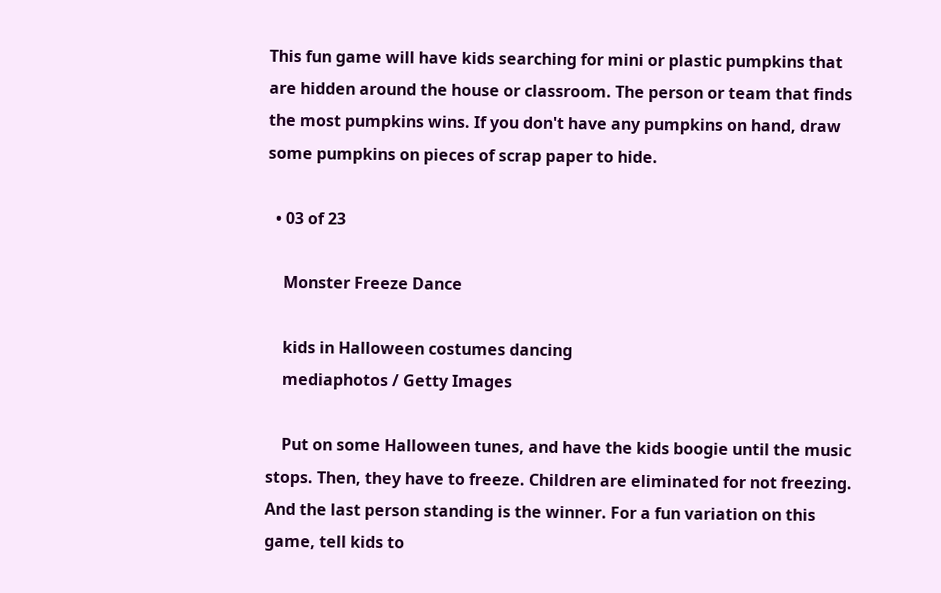This fun game will have kids searching for mini or plastic pumpkins that are hidden around the house or classroom. The person or team that finds the most pumpkins wins. If you don't have any pumpkins on hand, draw some pumpkins on pieces of scrap paper to hide.

  • 03 of 23

    Monster Freeze Dance

    kids in Halloween costumes dancing
    mediaphotos / Getty Images

    Put on some Halloween tunes, and have the kids boogie until the music stops. Then, they have to freeze. Children are eliminated for not freezing. And the last person standing is the winner. For a fun variation on this game, tell kids to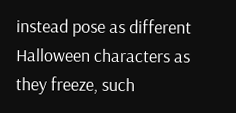instead pose as different Halloween characters as they freeze, such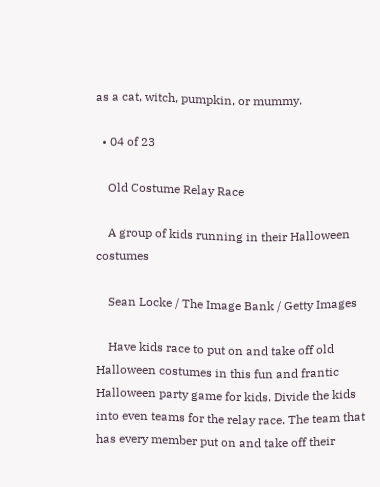as a cat, witch, pumpkin, or mummy.

  • 04 of 23

    Old Costume Relay Race

    A group of kids running in their Halloween costumes

    Sean Locke / The Image Bank / Getty Images

    Have kids race to put on and take off old Halloween costumes in this fun and frantic Halloween party game for kids. Divide the kids into even teams for the relay race. The team that has every member put on and take off their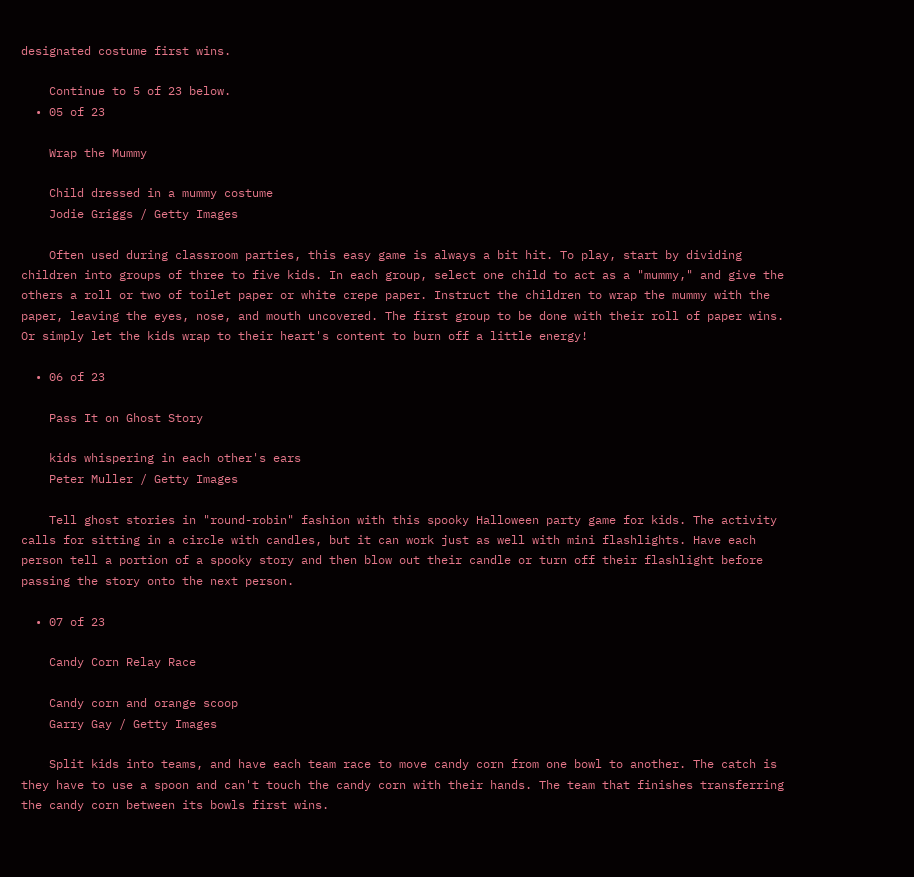designated costume first wins.

    Continue to 5 of 23 below.
  • 05 of 23

    Wrap the Mummy

    Child dressed in a mummy costume
    Jodie Griggs / Getty Images

    Often used during classroom parties, this easy game is always a bit hit. To play, start by dividing children into groups of three to five kids. In each group, select one child to act as a "mummy," and give the others a roll or two of toilet paper or white crepe paper. Instruct the children to wrap the mummy with the paper, leaving the eyes, nose, and mouth uncovered. The first group to be done with their roll of paper wins. Or simply let the kids wrap to their heart's content to burn off a little energy!

  • 06 of 23

    Pass It on Ghost Story

    kids whispering in each other's ears
    Peter Muller / Getty Images

    Tell ghost stories in "round-robin" fashion with this spooky Halloween party game for kids. The activity calls for sitting in a circle with candles, but it can work just as well with mini flashlights. Have each person tell a portion of a spooky story and then blow out their candle or turn off their flashlight before passing the story onto the next person.

  • 07 of 23

    Candy Corn Relay Race

    Candy corn and orange scoop
    Garry Gay / Getty Images

    Split kids into teams, and have each team race to move candy corn from one bowl to another. The catch is they have to use a spoon and can't touch the candy corn with their hands. The team that finishes transferring the candy corn between its bowls first wins.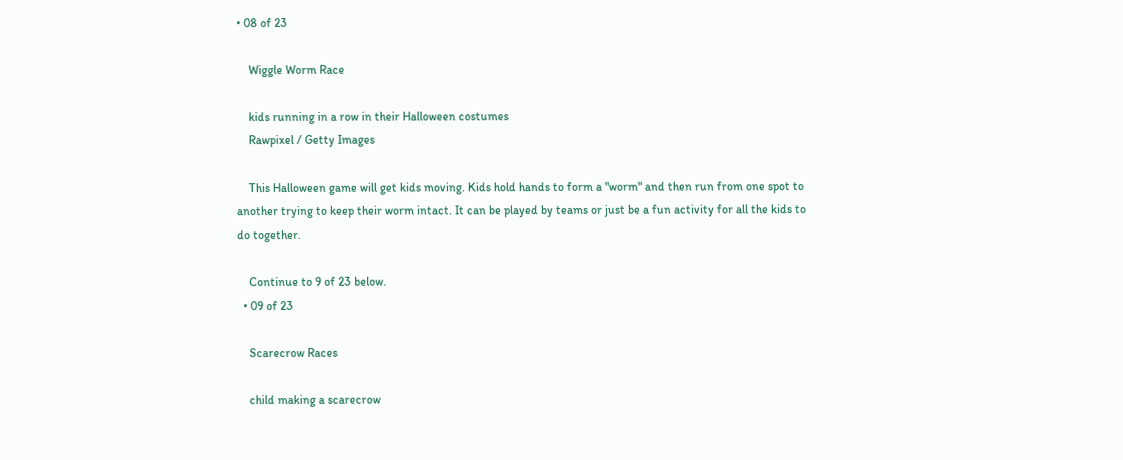• 08 of 23

    Wiggle Worm Race

    kids running in a row in their Halloween costumes
    Rawpixel / Getty Images

    This Halloween game will get kids moving. Kids hold hands to form a "worm" and then run from one spot to another trying to keep their worm intact. It can be played by teams or just be a fun activity for all the kids to do together.

    Continue to 9 of 23 below.
  • 09 of 23

    Scarecrow Races

    child making a scarecrow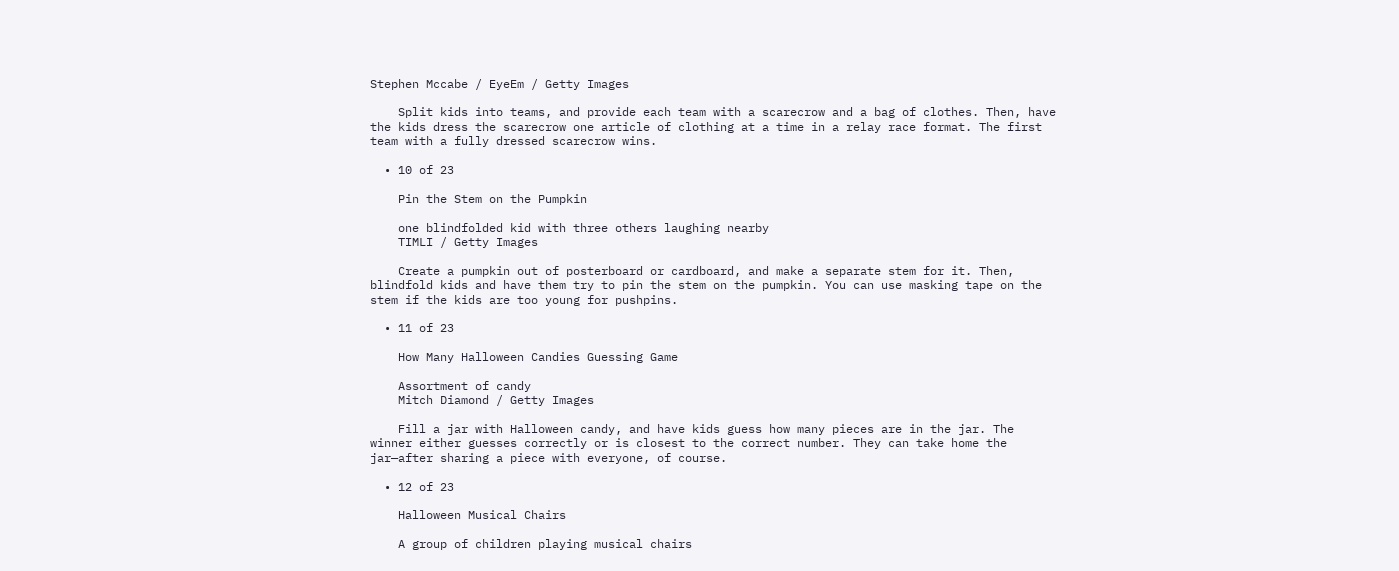Stephen Mccabe / EyeEm / Getty Images

    Split kids into teams, and provide each team with a scarecrow and a bag of clothes. Then, have the kids dress the scarecrow one article of clothing at a time in a relay race format. The first team with a fully dressed scarecrow wins.

  • 10 of 23

    Pin the Stem on the Pumpkin

    one blindfolded kid with three others laughing nearby
    TIMLI / Getty Images

    Create a pumpkin out of posterboard or cardboard, and make a separate stem for it. Then, blindfold kids and have them try to pin the stem on the pumpkin. You can use masking tape on the stem if the kids are too young for pushpins.

  • 11 of 23

    How Many Halloween Candies Guessing Game

    Assortment of candy
    Mitch Diamond / Getty Images

    Fill a jar with Halloween candy, and have kids guess how many pieces are in the jar. The winner either guesses correctly or is closest to the correct number. They can take home the jar—after sharing a piece with everyone, of course.

  • 12 of 23

    Halloween Musical Chairs

    A group of children playing musical chairs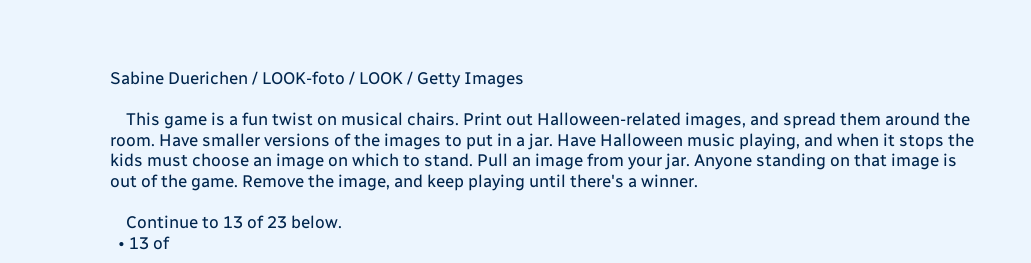Sabine Duerichen / LOOK-foto / LOOK / Getty Images

    This game is a fun twist on musical chairs. Print out Halloween-related images, and spread them around the room. Have smaller versions of the images to put in a jar. Have Halloween music playing, and when it stops the kids must choose an image on which to stand. Pull an image from your jar. Anyone standing on that image is out of the game. Remove the image, and keep playing until there's a winner.

    Continue to 13 of 23 below.
  • 13 of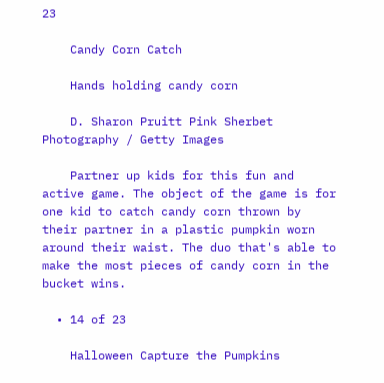23

    Candy Corn Catch

    Hands holding candy corn

    D. Sharon Pruitt Pink Sherbet Photography / Getty Images

    Partner up kids for this fun and active game. The object of the game is for one kid to catch candy corn thrown by their partner in a plastic pumpkin worn around their waist. The duo that's able to make the most pieces of candy corn in the bucket wins.

  • 14 of 23

    Halloween Capture the Pumpkins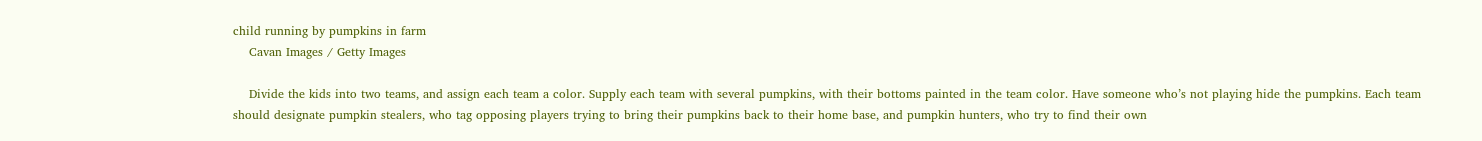child running by pumpkins in farm
    Cavan Images / Getty Images

    Divide the kids into two teams, and assign each team a color. Supply each team with several pumpkins, with their bottoms painted in the team color. Have someone who’s not playing hide the pumpkins. Each team should designate pumpkin stealers, who tag opposing players trying to bring their pumpkins back to their home base, and pumpkin hunters, who try to find their own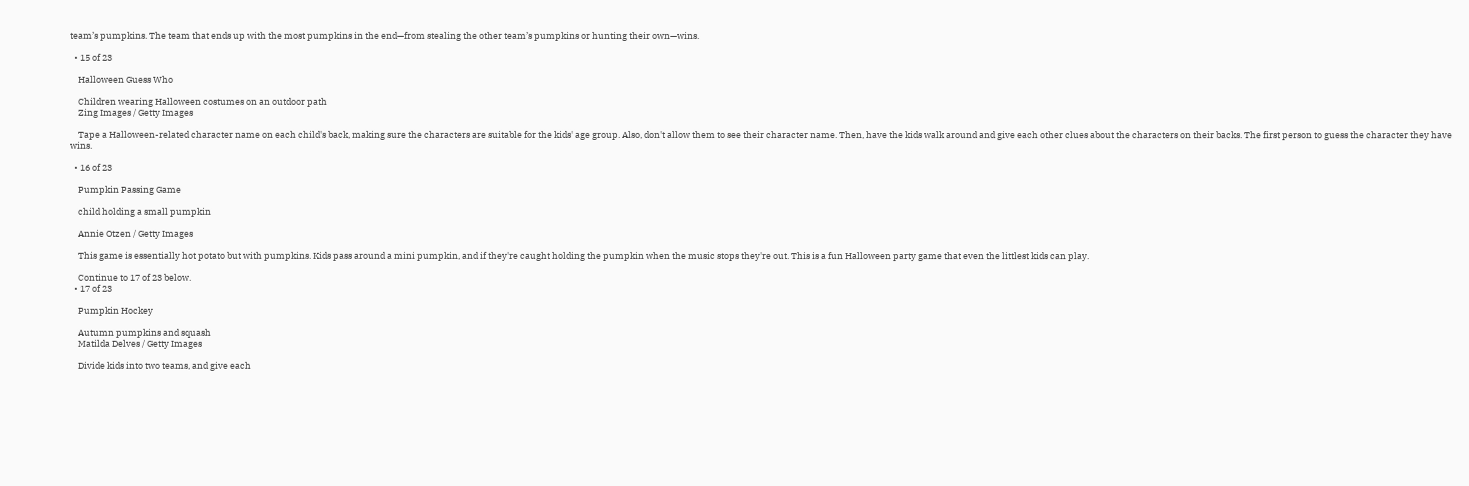team’s pumpkins. The team that ends up with the most pumpkins in the end—from stealing the other team’s pumpkins or hunting their own—wins.

  • 15 of 23

    Halloween Guess Who

    Children wearing Halloween costumes on an outdoor path
    Zing Images / Getty Images

    Tape a Halloween-related character name on each child's back, making sure the characters are suitable for the kids' age group. Also, don't allow them to see their character name. Then, have the kids walk around and give each other clues about the characters on their backs. The first person to guess the character they have wins.

  • 16 of 23

    Pumpkin Passing Game

    child holding a small pumpkin

    Annie Otzen / Getty Images

    This game is essentially hot potato but with pumpkins. Kids pass around a mini pumpkin, and if they're caught holding the pumpkin when the music stops they're out. This is a fun Halloween party game that even the littlest kids can play.

    Continue to 17 of 23 below.
  • 17 of 23

    Pumpkin Hockey

    Autumn pumpkins and squash
    Matilda Delves / Getty Images

    Divide kids into two teams, and give each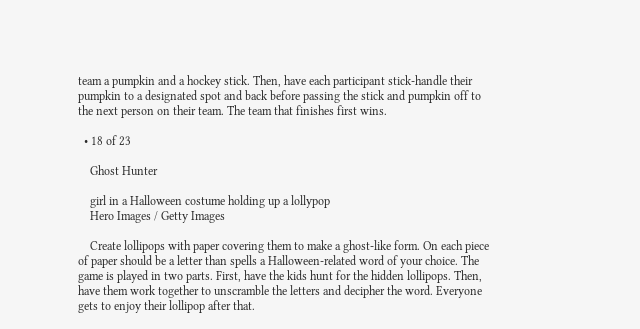team a pumpkin and a hockey stick. Then, have each participant stick-handle their pumpkin to a designated spot and back before passing the stick and pumpkin off to the next person on their team. The team that finishes first wins.

  • 18 of 23

    Ghost Hunter

    girl in a Halloween costume holding up a lollypop
    Hero Images / Getty Images

    Create lollipops with paper covering them to make a ghost-like form. On each piece of paper should be a letter than spells a Halloween-related word of your choice. The game is played in two parts. First, have the kids hunt for the hidden lollipops. Then, have them work together to unscramble the letters and decipher the word. Everyone gets to enjoy their lollipop after that.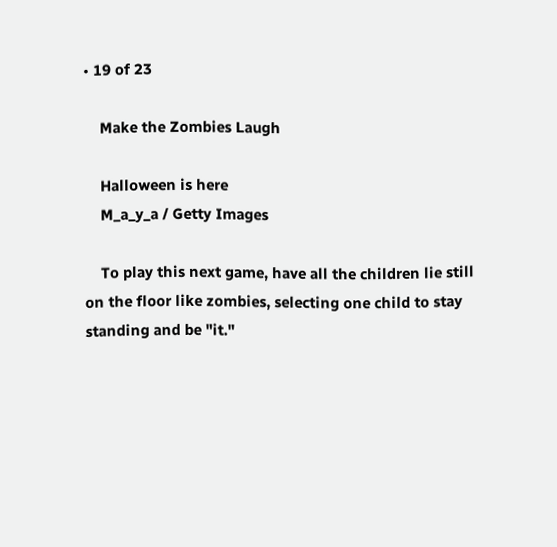• 19 of 23

    Make the Zombies Laugh

    Halloween is here
    M_a_y_a / Getty Images

    To play this next game, have all the children lie still on the floor like zombies, selecting one child to stay standing and be "it."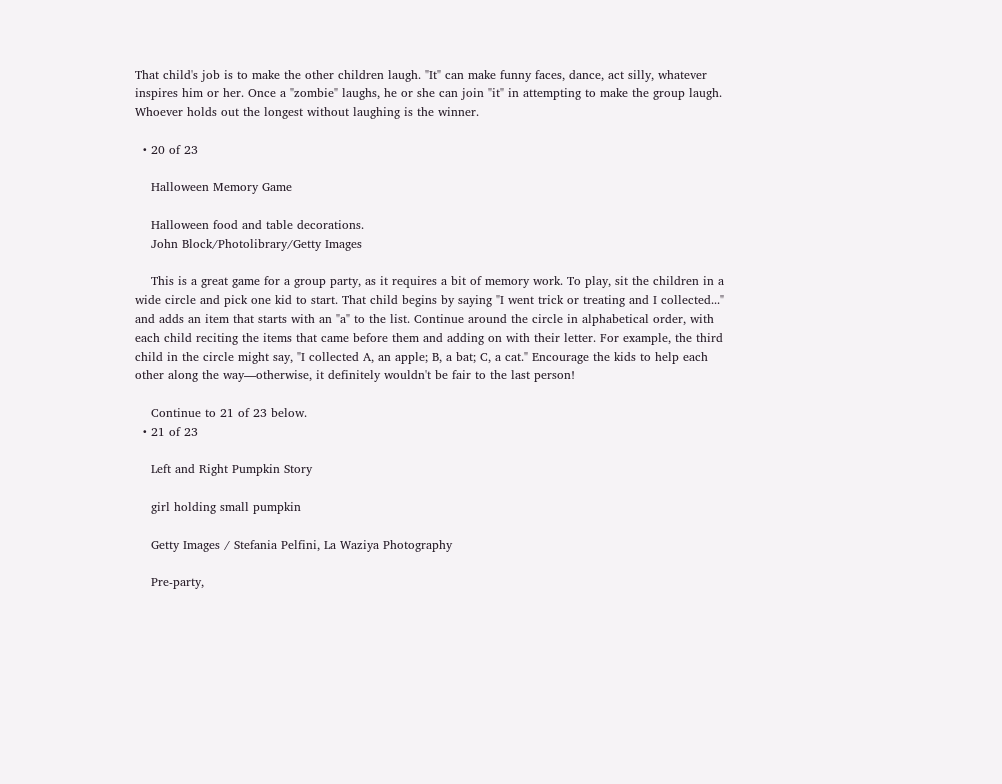That child's job is to make the other children laugh. "It" can make funny faces, dance, act silly, whatever inspires him or her. Once a "zombie" laughs, he or she can join "it" in attempting to make the group laugh. Whoever holds out the longest without laughing is the winner.

  • 20 of 23

    Halloween Memory Game

    Halloween food and table decorations.
    John Block/Photolibrary/Getty Images

    This is a great game for a group party, as it requires a bit of memory work. To play, sit the children in a wide circle and pick one kid to start. That child begins by saying "I went trick or treating and I collected..." and adds an item that starts with an "a" to the list. Continue around the circle in alphabetical order, with each child reciting the items that came before them and adding on with their letter. For example, the third child in the circle might say, "I collected A, an apple; B, a bat; C, a cat." Encourage the kids to help each other along the way—otherwise, it definitely wouldn't be fair to the last person!

    Continue to 21 of 23 below.
  • 21 of 23

    Left and Right Pumpkin Story

    girl holding small pumpkin

    Getty Images / Stefania Pelfini, La Waziya Photography

    Pre-party,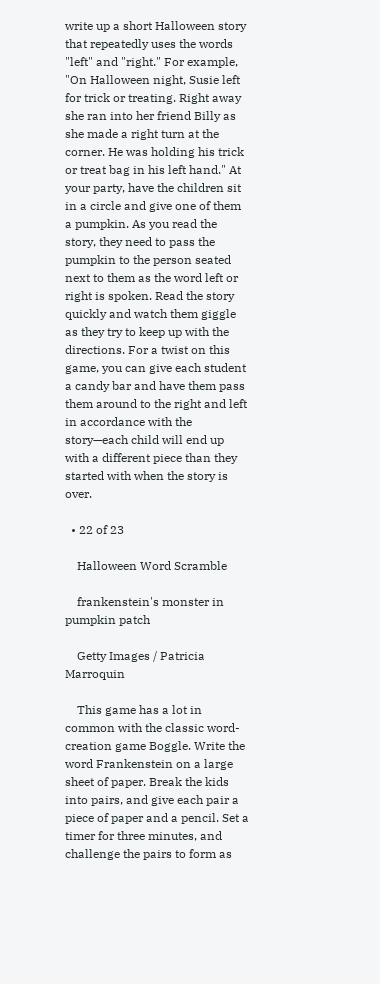write up a short Halloween story that repeatedly uses the words "left" and "right." For example, "On Halloween night, Susie left for trick or treating. Right away she ran into her friend Billy as she made a right turn at the corner. He was holding his trick or treat bag in his left hand." At your party, have the children sit in a circle and give one of them a pumpkin. As you read the story, they need to pass the pumpkin to the person seated next to them as the word left or right is spoken. Read the story quickly and watch them giggle as they try to keep up with the directions. For a twist on this game, you can give each student a candy bar and have them pass them around to the right and left in accordance with the story—each child will end up with a different piece than they started with when the story is over.

  • 22 of 23

    Halloween Word Scramble

    frankenstein's monster in pumpkin patch

    Getty Images / Patricia Marroquin

    This game has a lot in common with the classic word-creation game Boggle. Write the word Frankenstein on a large sheet of paper. Break the kids into pairs, and give each pair a piece of paper and a pencil. Set a timer for three minutes, and challenge the pairs to form as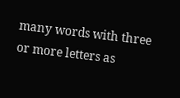many words with three or more letters as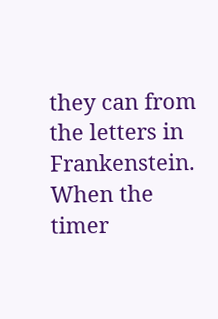they can from the letters in Frankenstein. When the timer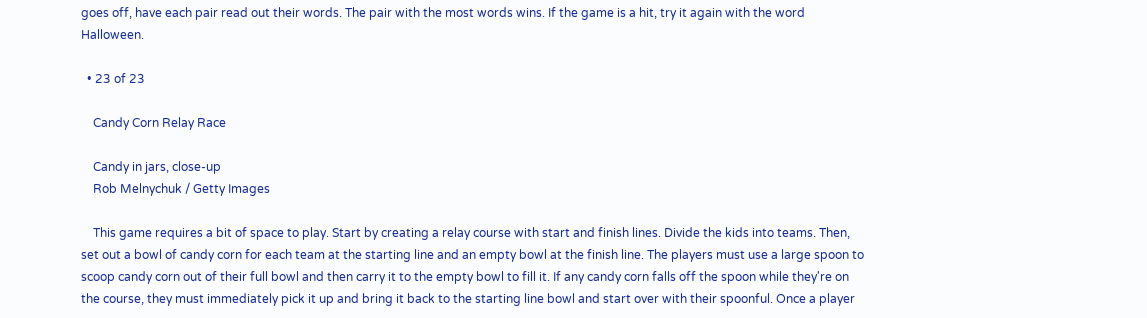goes off, have each pair read out their words. The pair with the most words wins. If the game is a hit, try it again with the word Halloween.

  • 23 of 23

    Candy Corn Relay Race

    Candy in jars, close-up
    Rob Melnychuk / Getty Images

    This game requires a bit of space to play. Start by creating a relay course with start and finish lines. Divide the kids into teams. Then, set out a bowl of candy corn for each team at the starting line and an empty bowl at the finish line. The players must use a large spoon to scoop candy corn out of their full bowl and then carry it to the empty bowl to fill it. If any candy corn falls off the spoon while they're on the course, they must immediately pick it up and bring it back to the starting line bowl and start over with their spoonful. Once a player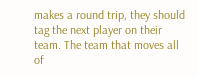makes a round trip, they should tag the next player on their team. The team that moves all of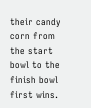their candy corn from the start bowl to the finish bowl first wins.